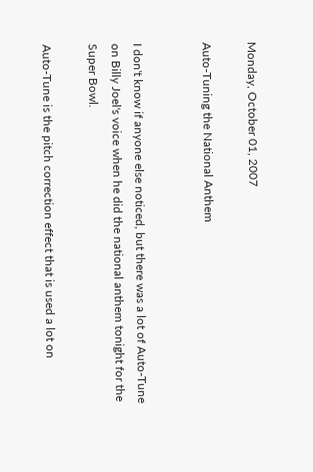Monday, October 01, 2007

Auto-Tuning the National Anthem


I don't know if anyone else noticed, but there was a lot of Auto-Tune on Billy Joel's voice when he did the national anthem tonight for the Super Bowl.

Auto-Tune is the pitch correction effect that is used a lot on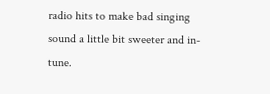radio hits to make bad singing sound a little bit sweeter and in-tune.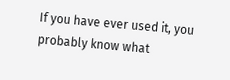If you have ever used it, you probably know what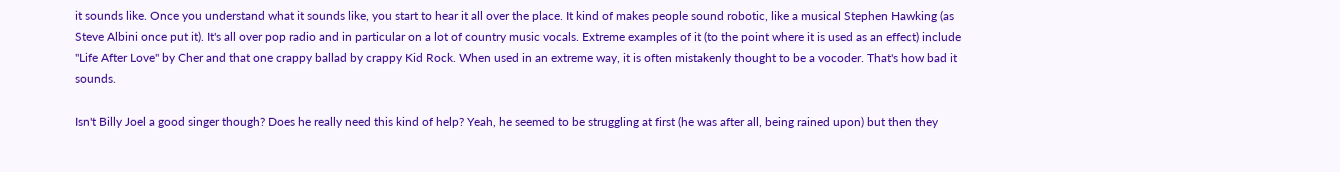it sounds like. Once you understand what it sounds like, you start to hear it all over the place. It kind of makes people sound robotic, like a musical Stephen Hawking (as Steve Albini once put it). It's all over pop radio and in particular on a lot of country music vocals. Extreme examples of it (to the point where it is used as an effect) include "Life After Love" by Cher and that one crappy ballad by crappy Kid Rock. When used in an extreme way, it is often mistakenly thought to be a vocoder. That's how bad it sounds.

Isn't Billy Joel a good singer though? Does he really need this kind of help? Yeah, he seemed to be struggling at first (he was after all, being rained upon) but then they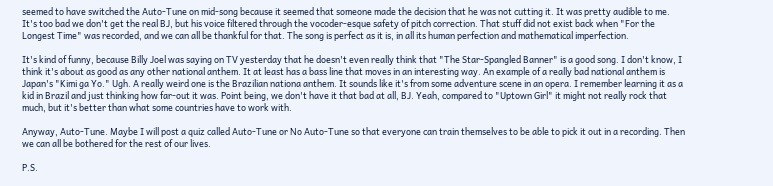seemed to have switched the Auto-Tune on mid-song because it seemed that someone made the decision that he was not cutting it. It was pretty audible to me. It's too bad we don't get the real BJ, but his voice filtered through the vocoder-esque safety of pitch correction. That stuff did not exist back when "For the Longest Time" was recorded, and we can all be thankful for that. The song is perfect as it is, in all its human perfection and mathematical imperfection.

It's kind of funny, because Billy Joel was saying on TV yesterday that he doesn't even really think that "The Star-Spangled Banner" is a good song. I don't know, I think it's about as good as any other national anthem. It at least has a bass line that moves in an interesting way. An example of a really bad national anthem is Japan's "Kimi ga Yo." Ugh. A really weird one is the Brazilian nationa anthem. It sounds like it's from some adventure scene in an opera. I remember learning it as a kid in Brazil and just thinking how far-out it was. Point being, we don't have it that bad at all, BJ. Yeah, compared to "Uptown Girl" it might not really rock that much, but it's better than what some countries have to work with.

Anyway, Auto-Tune. Maybe I will post a quiz called Auto-Tune or No Auto-Tune so that everyone can train themselves to be able to pick it out in a recording. Then we can all be bothered for the rest of our lives.

P.S.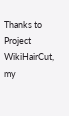Thanks to Project WikiHairCut, my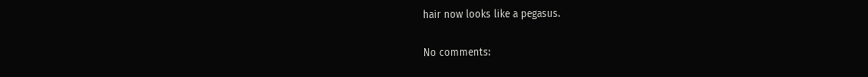hair now looks like a pegasus.

No comments: